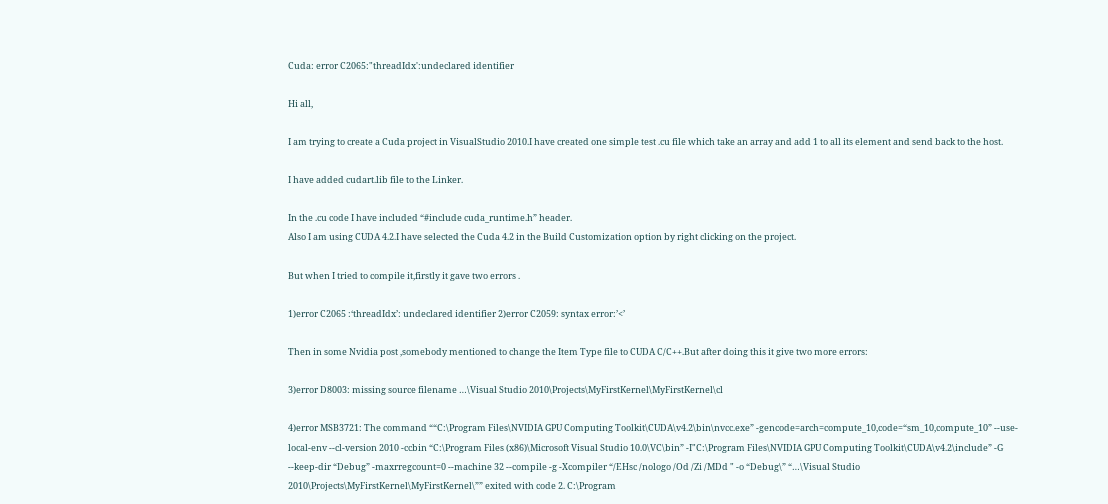Cuda: error C2065:"threadIdx':undeclared identifier

Hi all,

I am trying to create a Cuda project in VisualStudio 2010.I have created one simple test .cu file which take an array and add 1 to all its element and send back to the host.

I have added cudart.lib file to the Linker.

In the .cu code I have included “#include cuda_runtime.h” header.
Also I am using CUDA 4.2.I have selected the Cuda 4.2 in the Build Customization option by right clicking on the project.

But when I tried to compile it,firstly it gave two errors .

1)error C2065 :‘threadIdx’: undeclared identifier 2)error C2059: syntax error:’<’

Then in some Nvidia post ,somebody mentioned to change the Item Type file to CUDA C/C++.But after doing this it give two more errors:

3)error D8003: missing source filename …\Visual Studio 2010\Projects\MyFirstKernel\MyFirstKernel\cl

4)error MSB3721: The command ““C:\Program Files\NVIDIA GPU Computing Toolkit\CUDA\v4.2\bin\nvcc.exe” -gencode=arch=compute_10,code=“sm_10,compute_10” --use-local-env --cl-version 2010 -ccbin “C:\Program Files (x86)\Microsoft Visual Studio 10.0\VC\bin” -I"C:\Program Files\NVIDIA GPU Computing Toolkit\CUDA\v4.2\include” -G --keep-dir “Debug” -maxrregcount=0 --machine 32 --compile -g -Xcompiler “/EHsc /nologo /Od /Zi /MDd " -o “Debug\” “…\Visual Studio 2010\Projects\MyFirstKernel\MyFirstKernel\”” exited with code 2. C:\Program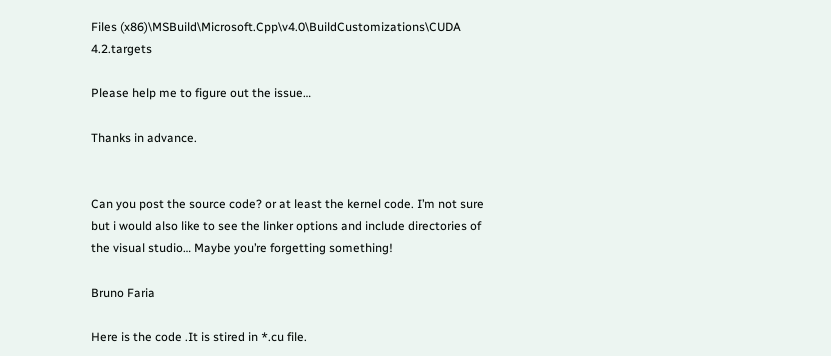Files (x86)\MSBuild\Microsoft.Cpp\v4.0\BuildCustomizations\CUDA 4.2.targets

Please help me to figure out the issue…

Thanks in advance.


Can you post the source code? or at least the kernel code. I’m not sure but i would also like to see the linker options and include directories of the visual studio… Maybe you’re forgetting something!

Bruno Faria

Here is the code .It is stired in *.cu file.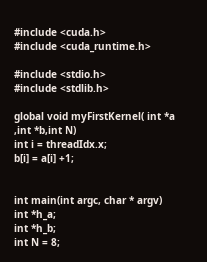#include <cuda.h>
#include <cuda_runtime.h>

#include <stdio.h>
#include <stdlib.h>

global void myFirstKernel( int *a ,int *b,int N)
int i = threadIdx.x;
b[i] = a[i] +1;


int main(int argc, char * argv)
int *h_a;
int *h_b;
int N = 8;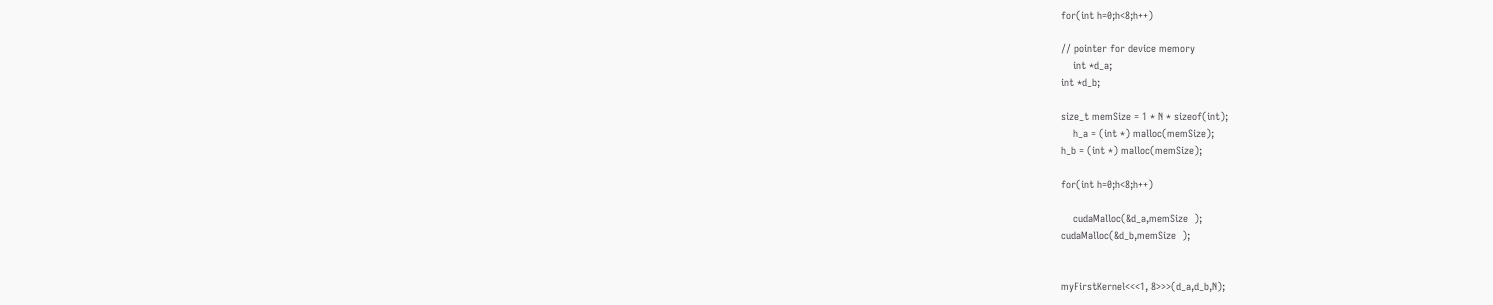for(int h=0;h<8;h++)

// pointer for device memory
    int *d_a;
int *d_b;

size_t memSize = 1 * N * sizeof(int);
    h_a = (int *) malloc(memSize);
h_b = (int *) malloc(memSize);

for(int h=0;h<8;h++)

    cudaMalloc(&d_a,memSize  );
cudaMalloc(&d_b,memSize  );


myFirstKernel<<<1, 8>>>(d_a,d_b,N);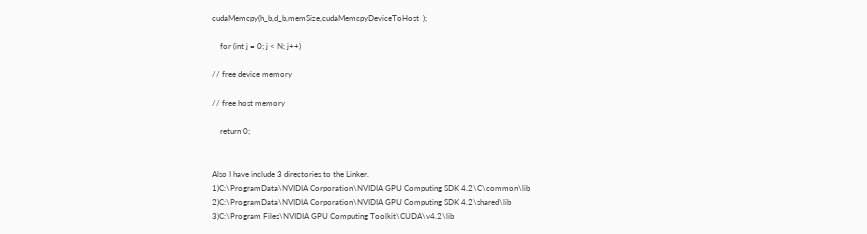cudaMemcpy(h_b,d_b,memSize,cudaMemcpyDeviceToHost  );

    for (int j = 0; j < N; j++)

// free device memory

// free host memory

    return 0;


Also I have include 3 directories to the Linker.
1)C:\ProgramData\NVIDIA Corporation\NVIDIA GPU Computing SDK 4.2\C\common\lib
2)C:\ProgramData\NVIDIA Corporation\NVIDIA GPU Computing SDK 4.2\shared\lib
3)C:\Program Files\NVIDIA GPU Computing Toolkit\CUDA\v4.2\lib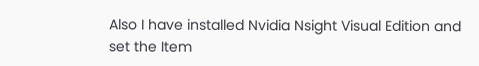Also I have installed Nvidia Nsight Visual Edition and set the Item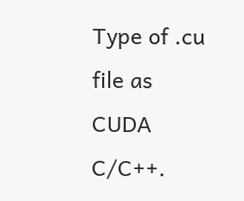Type of .cu file as CUDA C/C++.